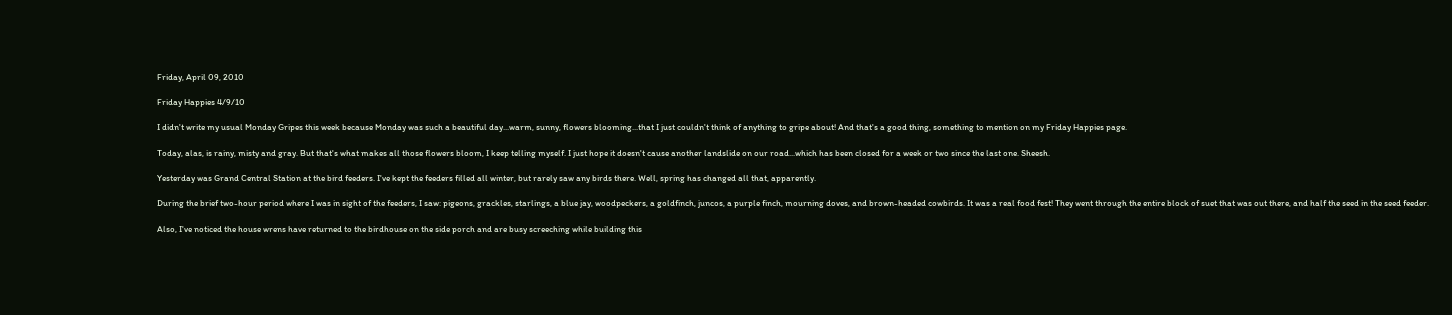Friday, April 09, 2010

Friday Happies 4/9/10

I didn't write my usual Monday Gripes this week because Monday was such a beautiful day...warm, sunny, flowers blooming...that I just couldn't think of anything to gripe about! And that's a good thing, something to mention on my Friday Happies page.

Today, alas, is rainy, misty and gray. But that's what makes all those flowers bloom, I keep telling myself. I just hope it doesn't cause another landslide on our road...which has been closed for a week or two since the last one. Sheesh.

Yesterday was Grand Central Station at the bird feeders. I've kept the feeders filled all winter, but rarely saw any birds there. Well, spring has changed all that, apparently.

During the brief two-hour period where I was in sight of the feeders, I saw: pigeons, grackles, starlings, a blue jay, woodpeckers, a goldfinch, juncos, a purple finch, mourning doves, and brown-headed cowbirds. It was a real food fest! They went through the entire block of suet that was out there, and half the seed in the seed feeder.

Also, I've noticed the house wrens have returned to the birdhouse on the side porch and are busy screeching while building this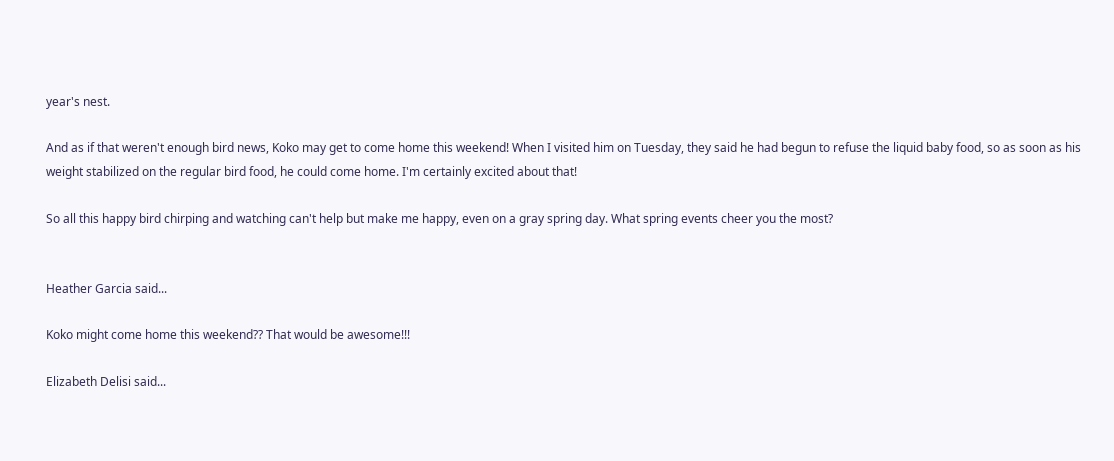year's nest.

And as if that weren't enough bird news, Koko may get to come home this weekend! When I visited him on Tuesday, they said he had begun to refuse the liquid baby food, so as soon as his weight stabilized on the regular bird food, he could come home. I'm certainly excited about that!

So all this happy bird chirping and watching can't help but make me happy, even on a gray spring day. What spring events cheer you the most?


Heather Garcia said...

Koko might come home this weekend?? That would be awesome!!!

Elizabeth Delisi said...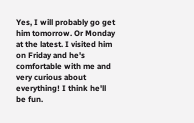Yes, I will probably go get him tomorrow. Or Monday at the latest. I visited him on Friday and he's comfortable with me and very curious about everything! I think he'll be fun.